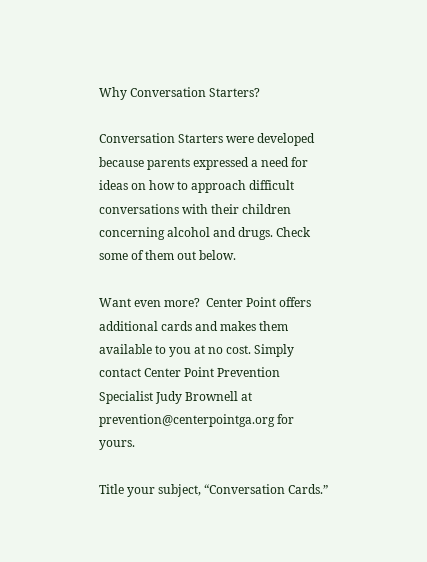Why Conversation Starters?

Conversation Starters were developed because parents expressed a need for ideas on how to approach difficult conversations with their children concerning alcohol and drugs. Check some of them out below.

Want even more?  Center Point offers additional cards and makes them available to you at no cost. Simply contact Center Point Prevention Specialist Judy Brownell at prevention@centerpointga.org for yours.

Title your subject, “Conversation Cards.”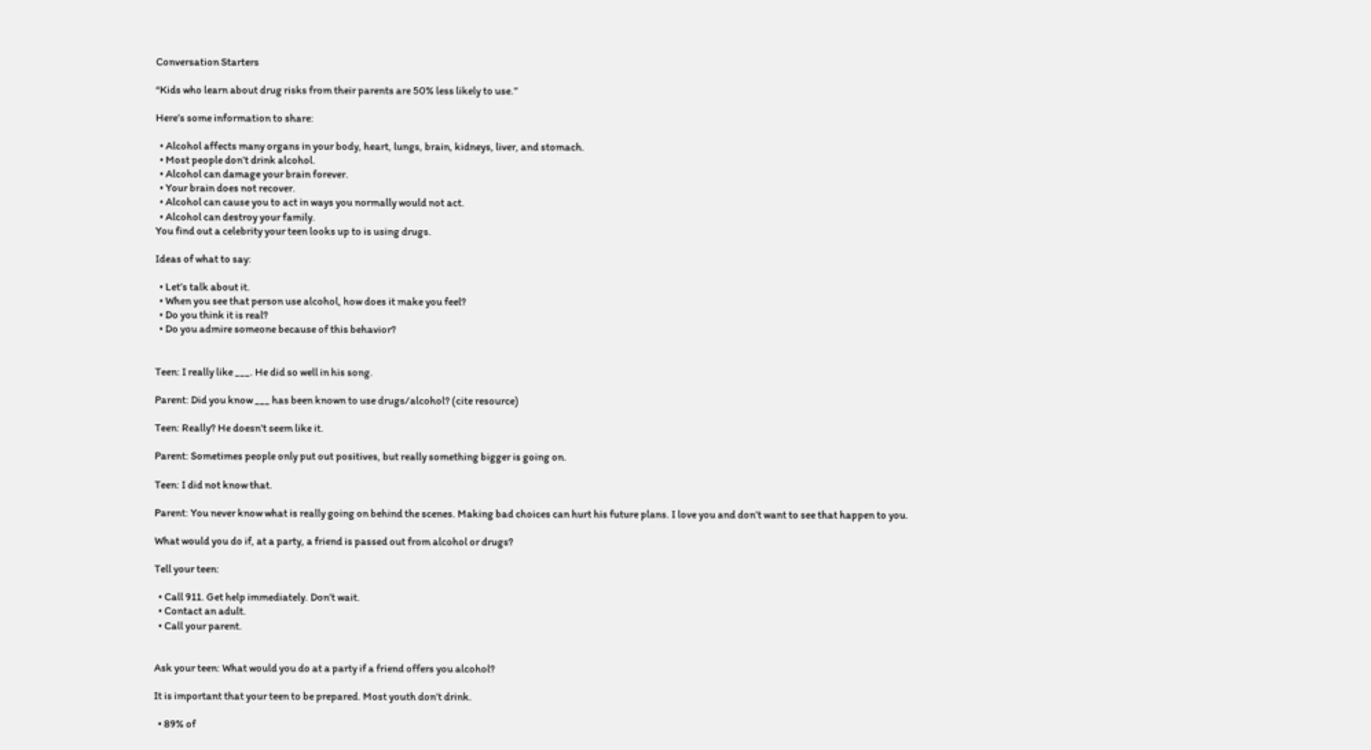Conversation Starters

“Kids who learn about drug risks from their parents are 50% less likely to use.”

Here’s some information to share:

  • Alcohol affects many organs in your body, heart, lungs, brain, kidneys, liver, and stomach.
  • Most people don’t drink alcohol.
  • Alcohol can damage your brain forever.
  • Your brain does not recover.
  • Alcohol can cause you to act in ways you normally would not act.
  • Alcohol can destroy your family.
You find out a celebrity your teen looks up to is using drugs.

Ideas of what to say:

  • Let’s talk about it.
  • When you see that person use alcohol, how does it make you feel?
  • Do you think it is real?
  • Do you admire someone because of this behavior?


Teen: I really like ___. He did so well in his song.

Parent: Did you know ___ has been known to use drugs/alcohol? (cite resource)

Teen: Really? He doesn’t seem like it.

Parent: Sometimes people only put out positives, but really something bigger is going on.

Teen: I did not know that.

Parent: You never know what is really going on behind the scenes. Making bad choices can hurt his future plans. I love you and don’t want to see that happen to you.

What would you do if, at a party, a friend is passed out from alcohol or drugs?

Tell your teen:

  • Call 911. Get help immediately. Don’t wait.
  • Contact an adult.
  • Call your parent.


Ask your teen: What would you do at a party if a friend offers you alcohol?

It is important that your teen to be prepared. Most youth don’t drink.

  • 89% of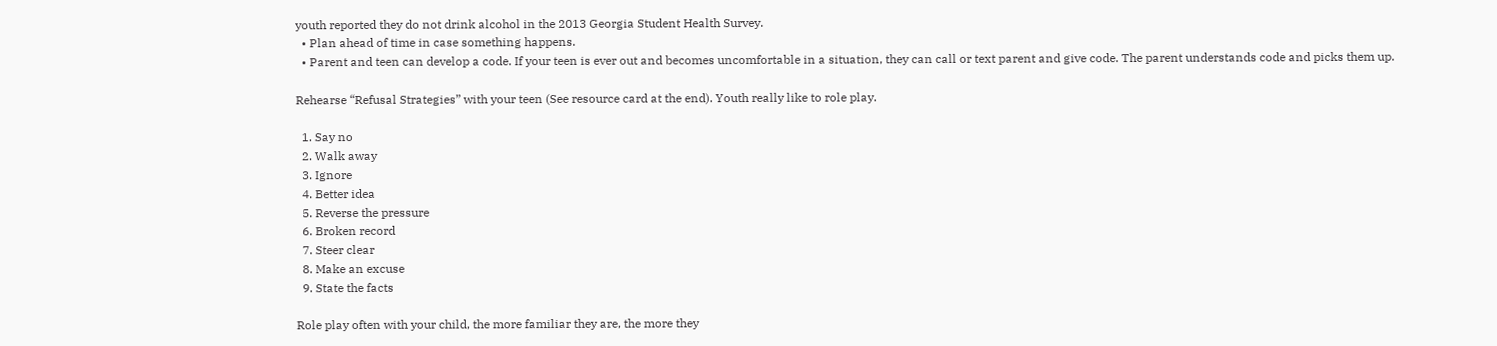youth reported they do not drink alcohol in the 2013 Georgia Student Health Survey.
  • Plan ahead of time in case something happens.
  • Parent and teen can develop a code. If your teen is ever out and becomes uncomfortable in a situation, they can call or text parent and give code. The parent understands code and picks them up.

Rehearse “Refusal Strategies” with your teen (See resource card at the end). Youth really like to role play.

  1. Say no
  2. Walk away
  3. Ignore
  4. Better idea
  5. Reverse the pressure
  6. Broken record
  7. Steer clear
  8. Make an excuse
  9. State the facts

Role play often with your child, the more familiar they are, the more they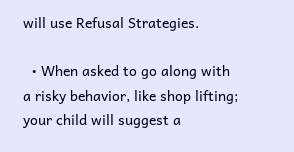will use Refusal Strategies.

  • When asked to go along with a risky behavior, like shop lifting; your child will suggest a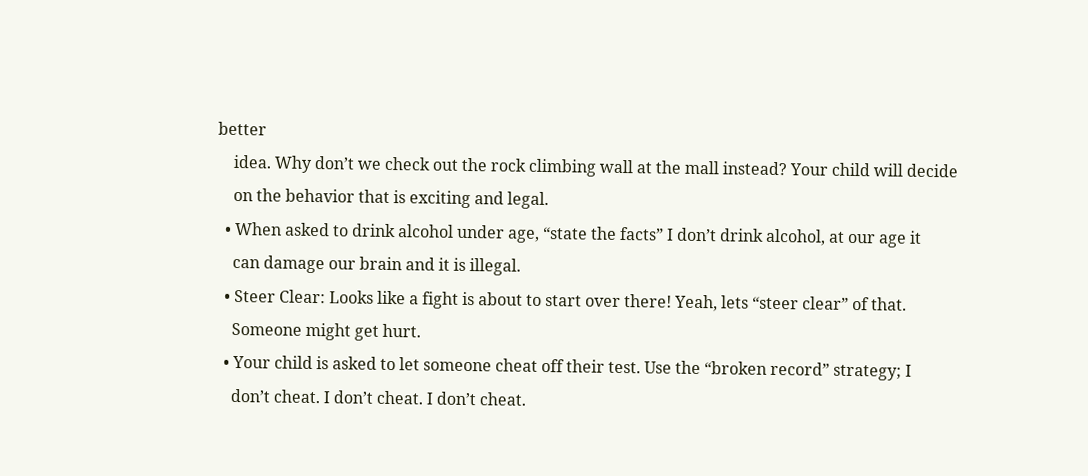better
    idea. Why don’t we check out the rock climbing wall at the mall instead? Your child will decide
    on the behavior that is exciting and legal.
  • When asked to drink alcohol under age, “state the facts” I don’t drink alcohol, at our age it
    can damage our brain and it is illegal.
  • Steer Clear: Looks like a fight is about to start over there! Yeah, lets “steer clear” of that.
    Someone might get hurt.
  • Your child is asked to let someone cheat off their test. Use the “broken record” strategy; I
    don’t cheat. I don’t cheat. I don’t cheat.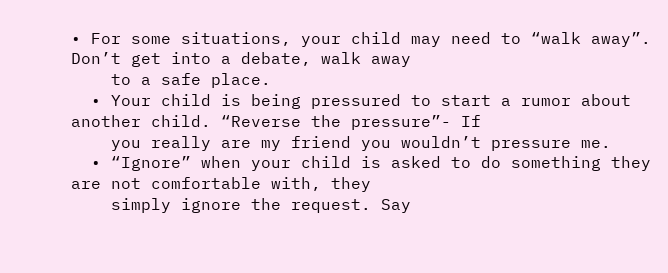• For some situations, your child may need to “walk away”. Don’t get into a debate, walk away
    to a safe place.
  • Your child is being pressured to start a rumor about another child. “Reverse the pressure”- If
    you really are my friend you wouldn’t pressure me.
  • “Ignore” when your child is asked to do something they are not comfortable with, they
    simply ignore the request. Say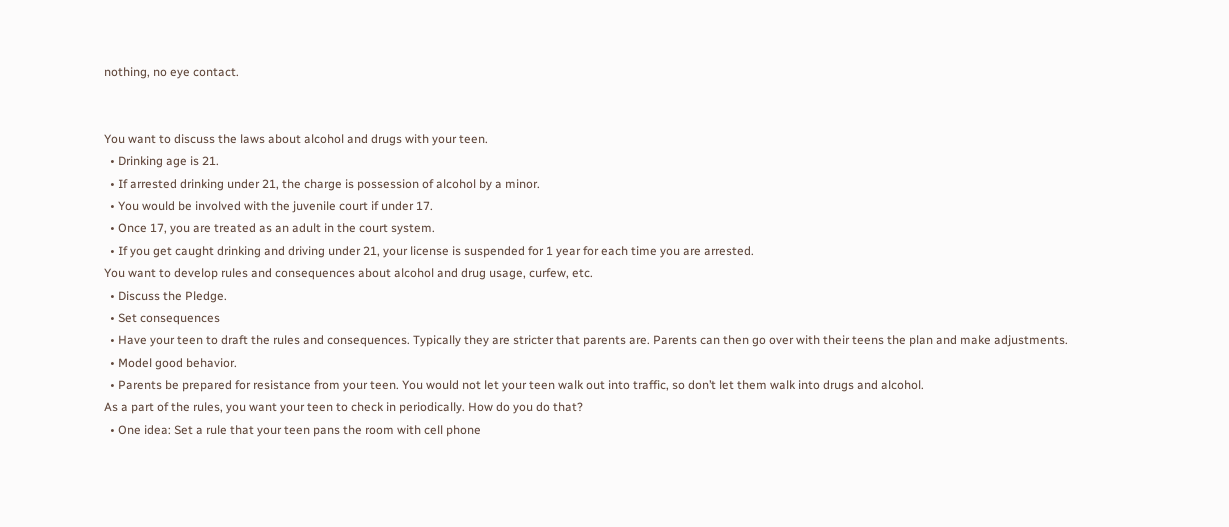nothing, no eye contact.


You want to discuss the laws about alcohol and drugs with your teen.
  • Drinking age is 21.
  • If arrested drinking under 21, the charge is possession of alcohol by a minor.
  • You would be involved with the juvenile court if under 17.
  • Once 17, you are treated as an adult in the court system.
  • If you get caught drinking and driving under 21, your license is suspended for 1 year for each time you are arrested.
You want to develop rules and consequences about alcohol and drug usage, curfew, etc.
  • Discuss the Pledge.
  • Set consequences
  • Have your teen to draft the rules and consequences. Typically they are stricter that parents are. Parents can then go over with their teens the plan and make adjustments.
  • Model good behavior.
  • Parents be prepared for resistance from your teen. You would not let your teen walk out into traffic, so don’t let them walk into drugs and alcohol.
As a part of the rules, you want your teen to check in periodically. How do you do that?
  • One idea: Set a rule that your teen pans the room with cell phone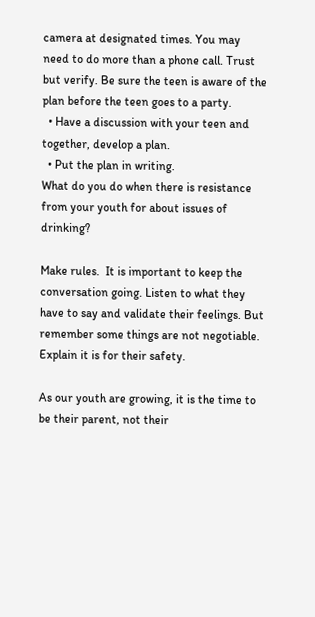camera at designated times. You may need to do more than a phone call. Trust but verify. Be sure the teen is aware of the plan before the teen goes to a party.
  • Have a discussion with your teen and together, develop a plan.
  • Put the plan in writing.
What do you do when there is resistance from your youth for about issues of drinking?

Make rules.  It is important to keep the conversation going. Listen to what they have to say and validate their feelings. But remember some things are not negotiable. Explain it is for their safety.

As our youth are growing, it is the time to be their parent, not their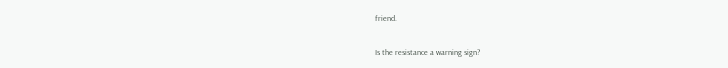friend.

Is the resistance a warning sign?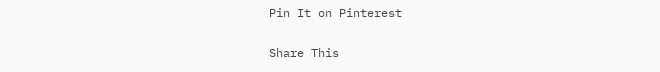Pin It on Pinterest

Share This